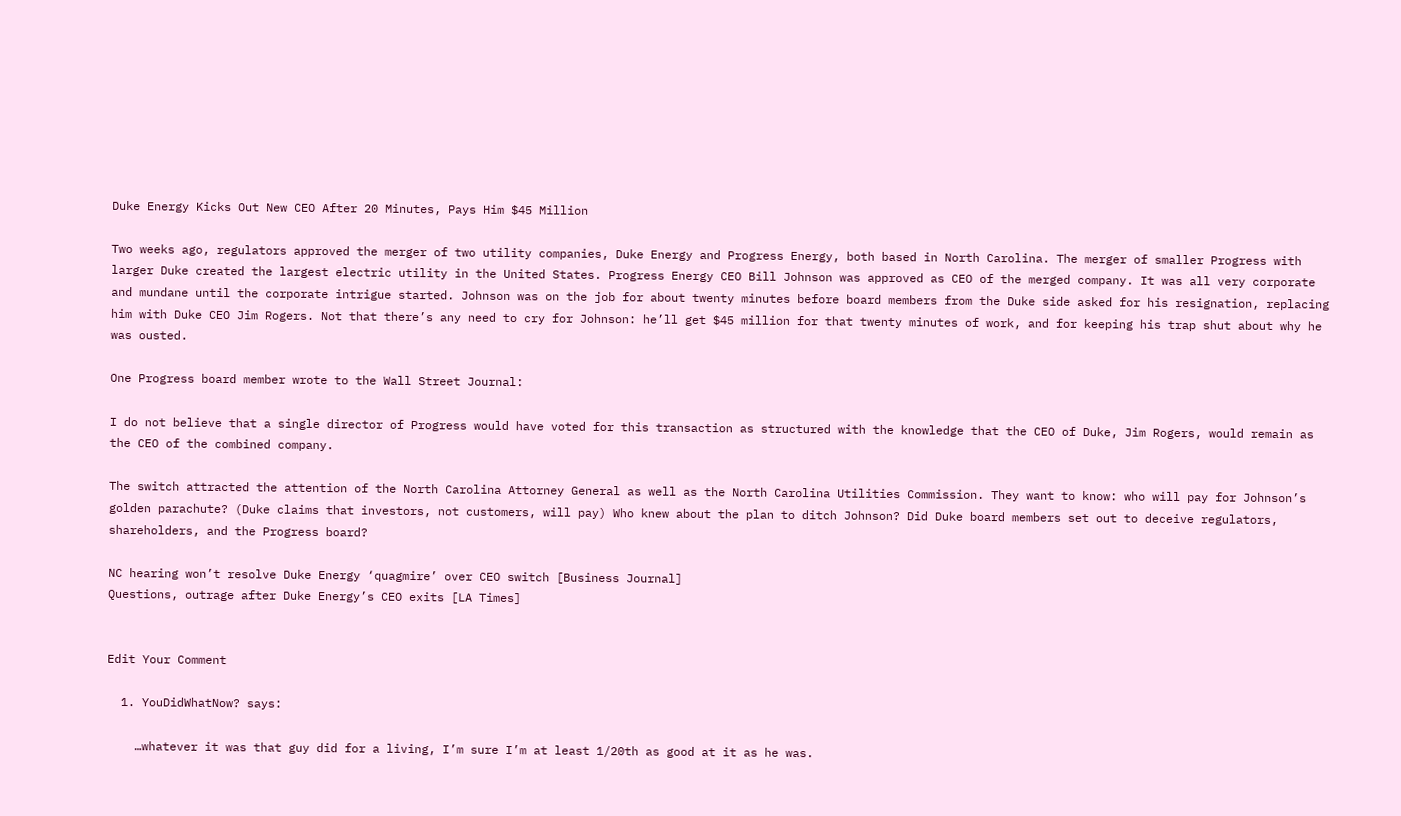Duke Energy Kicks Out New CEO After 20 Minutes, Pays Him $45 Million

Two weeks ago, regulators approved the merger of two utility companies, Duke Energy and Progress Energy, both based in North Carolina. The merger of smaller Progress with larger Duke created the largest electric utility in the United States. Progress Energy CEO Bill Johnson was approved as CEO of the merged company. It was all very corporate and mundane until the corporate intrigue started. Johnson was on the job for about twenty minutes before board members from the Duke side asked for his resignation, replacing him with Duke CEO Jim Rogers. Not that there’s any need to cry for Johnson: he’ll get $45 million for that twenty minutes of work, and for keeping his trap shut about why he was ousted.

One Progress board member wrote to the Wall Street Journal:

I do not believe that a single director of Progress would have voted for this transaction as structured with the knowledge that the CEO of Duke, Jim Rogers, would remain as the CEO of the combined company.

The switch attracted the attention of the North Carolina Attorney General as well as the North Carolina Utilities Commission. They want to know: who will pay for Johnson’s golden parachute? (Duke claims that investors, not customers, will pay) Who knew about the plan to ditch Johnson? Did Duke board members set out to deceive regulators, shareholders, and the Progress board?

NC hearing won’t resolve Duke Energy ‘quagmire’ over CEO switch [Business Journal]
Questions, outrage after Duke Energy’s CEO exits [LA Times]


Edit Your Comment

  1. YouDidWhatNow? says:

    …whatever it was that guy did for a living, I’m sure I’m at least 1/20th as good at it as he was.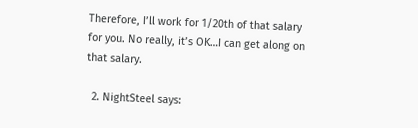Therefore, I’ll work for 1/20th of that salary for you. No really, it’s OK…I can get along on that salary.

  2. NightSteel says: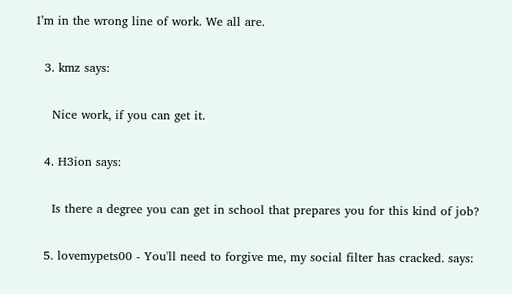I’m in the wrong line of work. We all are.

  3. kmz says:

    Nice work, if you can get it.

  4. H3ion says:

    Is there a degree you can get in school that prepares you for this kind of job?

  5. lovemypets00 - You'll need to forgive me, my social filter has cracked. says: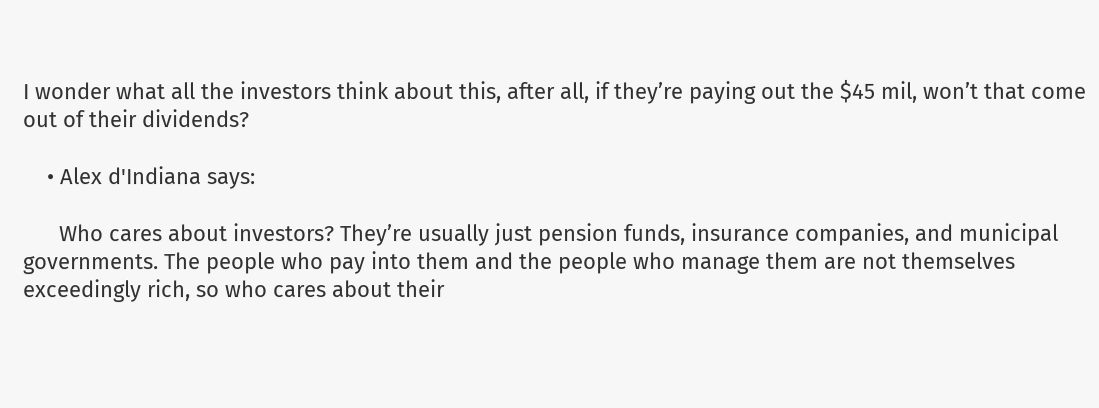I wonder what all the investors think about this, after all, if they’re paying out the $45 mil, won’t that come out of their dividends?

    • Alex d'Indiana says:

      Who cares about investors? They’re usually just pension funds, insurance companies, and municipal governments. The people who pay into them and the people who manage them are not themselves exceedingly rich, so who cares about their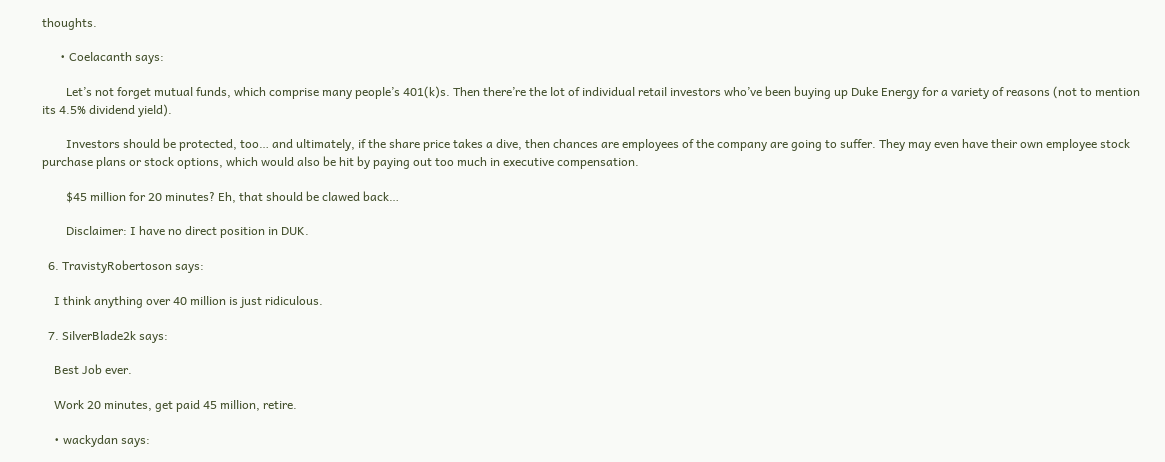thoughts.

      • Coelacanth says:

        Let’s not forget mutual funds, which comprise many people’s 401(k)s. Then there’re the lot of individual retail investors who’ve been buying up Duke Energy for a variety of reasons (not to mention its 4.5% dividend yield).

        Investors should be protected, too… and ultimately, if the share price takes a dive, then chances are employees of the company are going to suffer. They may even have their own employee stock purchase plans or stock options, which would also be hit by paying out too much in executive compensation.

        $45 million for 20 minutes? Eh, that should be clawed back…

        Disclaimer: I have no direct position in DUK.

  6. TravistyRobertoson says:

    I think anything over 40 million is just ridiculous.

  7. SilverBlade2k says:

    Best Job ever.

    Work 20 minutes, get paid 45 million, retire.

    • wackydan says: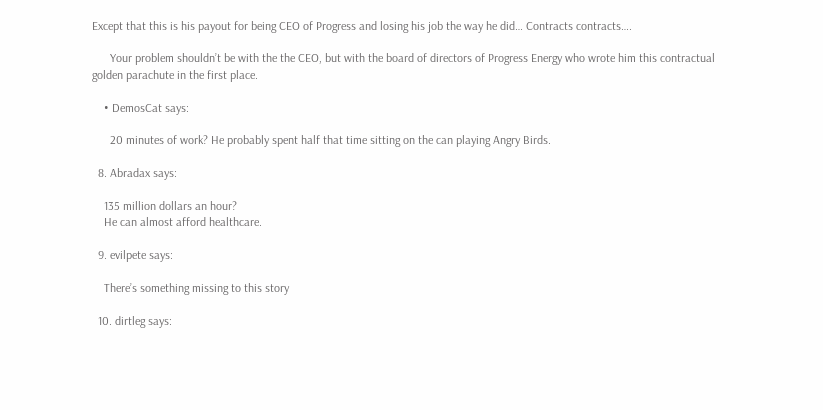Except that this is his payout for being CEO of Progress and losing his job the way he did… Contracts contracts….

      Your problem shouldn’t be with the the CEO, but with the board of directors of Progress Energy who wrote him this contractual golden parachute in the first place.

    • DemosCat says:

      20 minutes of work? He probably spent half that time sitting on the can playing Angry Birds.

  8. Abradax says:

    135 million dollars an hour?
    He can almost afford healthcare.

  9. evilpete says:

    There’s something missing to this story

  10. dirtleg says: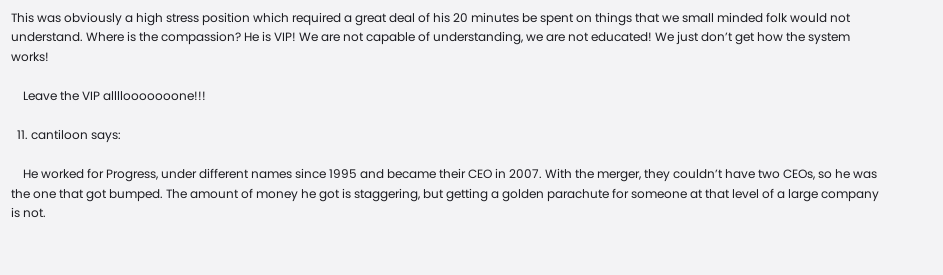This was obviously a high stress position which required a great deal of his 20 minutes be spent on things that we small minded folk would not understand. Where is the compassion? He is VIP! We are not capable of understanding, we are not educated! We just don’t get how the system works!

    Leave the VIP allllooooooone!!!

  11. cantiloon says:

    He worked for Progress, under different names since 1995 and became their CEO in 2007. With the merger, they couldn’t have two CEOs, so he was the one that got bumped. The amount of money he got is staggering, but getting a golden parachute for someone at that level of a large company is not.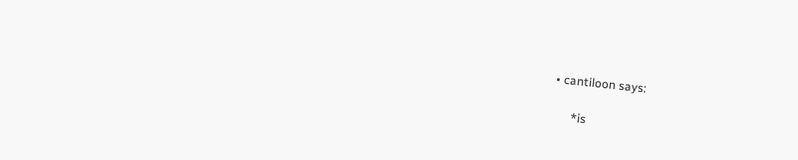• cantiloon says:

      *is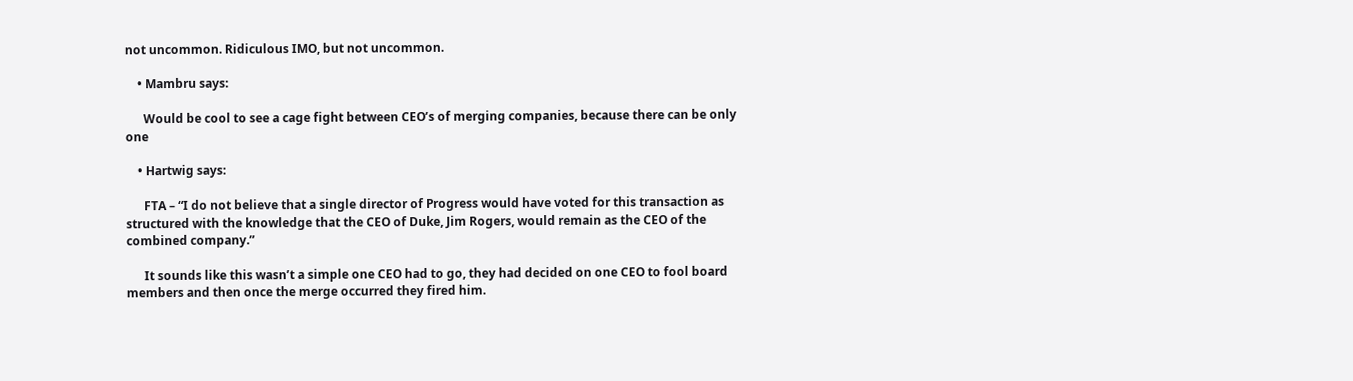not uncommon. Ridiculous IMO, but not uncommon.

    • Mambru says:

      Would be cool to see a cage fight between CEO’s of merging companies, because there can be only one

    • Hartwig says:

      FTA – “I do not believe that a single director of Progress would have voted for this transaction as structured with the knowledge that the CEO of Duke, Jim Rogers, would remain as the CEO of the combined company.”

      It sounds like this wasn’t a simple one CEO had to go, they had decided on one CEO to fool board members and then once the merge occurred they fired him.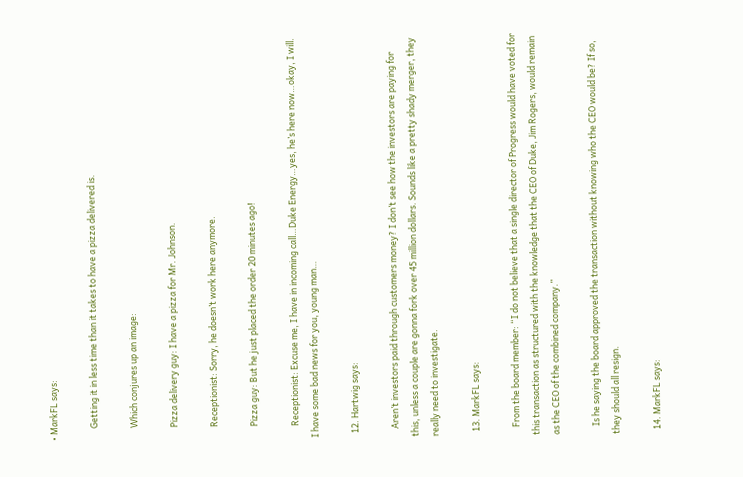• MarkFL says:

      Getting it in less time than it takes to have a pizza delivered is.

      Which conjures up an image:

      Pizza delivery guy: I have a pizza for Mr. Johnson.

      Receptionist: Sorry, he doesn’t work here anymore.

      Pizza guy: But he just placed the order 20 minutes ago!

      Receptionist: Excuse me, I have in incoming call…Duke Energy…yes, he’s here now…okay, I will. I have some bad news for you, young man…

  12. Hartwig says:

    Aren’t investors paid through customers money? I don’t see how the investors are paying for this, unless a couple are gonna fork over 45 million dollars. Sounds like a pretty shady merger, they really need to investigate.

  13. MarkFL says:

    From the board member: “I do not believe that a single director of Progress would have voted for this transaction as structured with the knowledge that the CEO of Duke, Jim Rogers, would remain as the CEO of the combined company.”

    Is he saying the board approved the transaction without knowing who the CEO would be? If so, they should all resign.

  14. MarkFL says: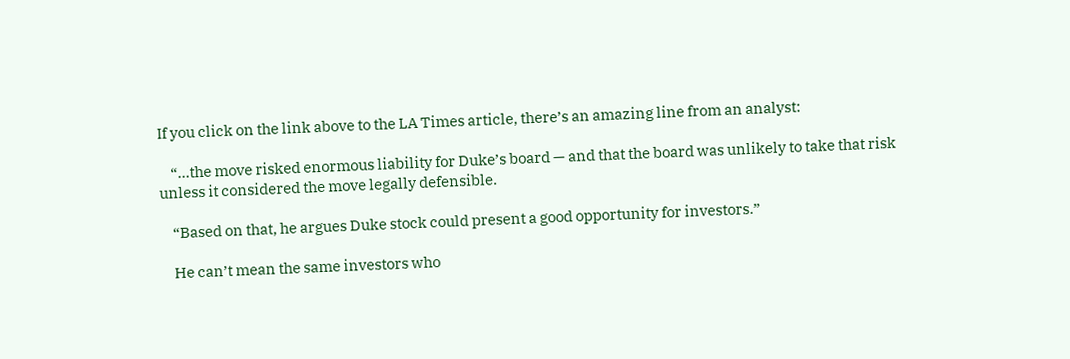If you click on the link above to the LA Times article, there’s an amazing line from an analyst:

    “…the move risked enormous liability for Duke’s board — and that the board was unlikely to take that risk unless it considered the move legally defensible.

    “Based on that, he argues Duke stock could present a good opportunity for investors.”

    He can’t mean the same investors who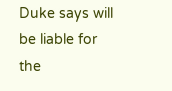Duke says will be liable for the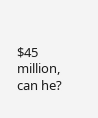$45 million, can he?